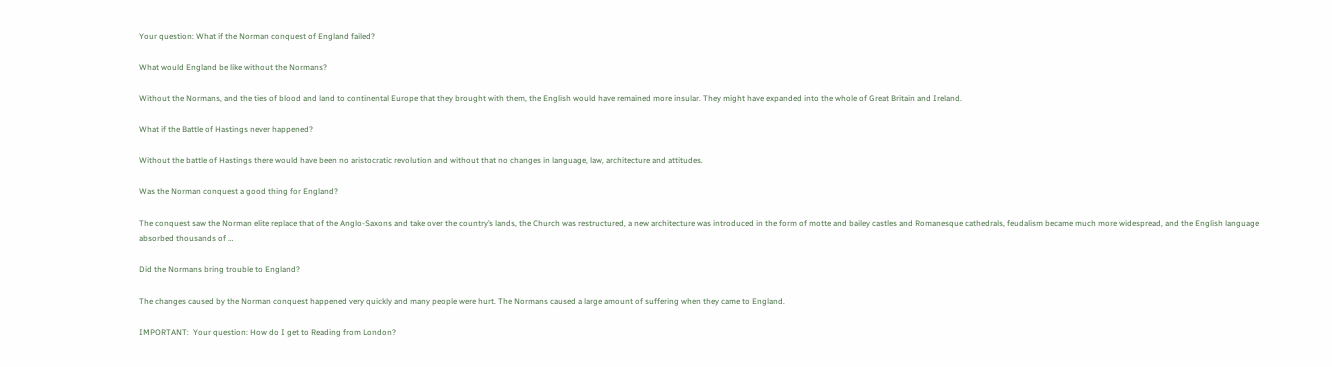Your question: What if the Norman conquest of England failed?

What would England be like without the Normans?

Without the Normans, and the ties of blood and land to continental Europe that they brought with them, the English would have remained more insular. They might have expanded into the whole of Great Britain and Ireland.

What if the Battle of Hastings never happened?

Without the battle of Hastings there would have been no aristocratic revolution and without that no changes in language, law, architecture and attitudes.

Was the Norman conquest a good thing for England?

The conquest saw the Norman elite replace that of the Anglo-Saxons and take over the country’s lands, the Church was restructured, a new architecture was introduced in the form of motte and bailey castles and Romanesque cathedrals, feudalism became much more widespread, and the English language absorbed thousands of …

Did the Normans bring trouble to England?

The changes caused by the Norman conquest happened very quickly and many people were hurt. The Normans caused a large amount of suffering when they came to England.

IMPORTANT:  Your question: How do I get to Reading from London?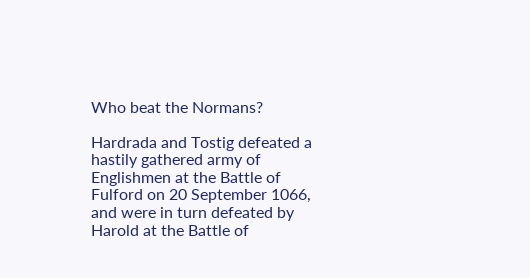Who beat the Normans?

Hardrada and Tostig defeated a hastily gathered army of Englishmen at the Battle of Fulford on 20 September 1066, and were in turn defeated by Harold at the Battle of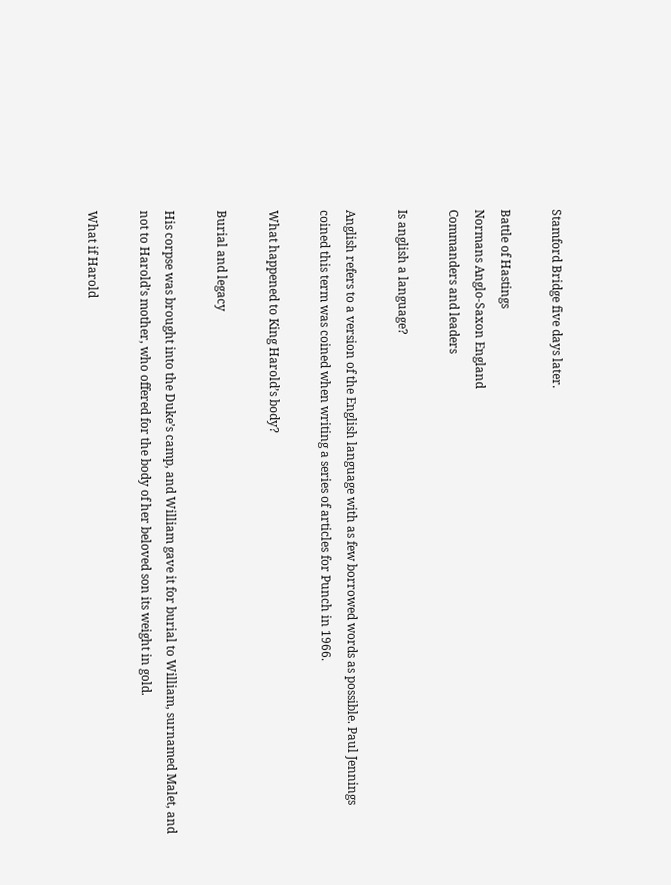Stamford Bridge five days later.

Battle of Hastings
Normans Anglo-Saxon England
Commanders and leaders

Is anglish a language?

Anglish refers to a version of the English language with as few borrowed words as possible. Paul Jennings coined this term was coined when writing a series of articles for Punch in 1966.

What happened to King Harold’s body?

Burial and legacy

His corpse was brought into the Duke’s camp, and William gave it for burial to William, surnamed Malet, and not to Harold’s mother, who offered for the body of her beloved son its weight in gold.

What if Harold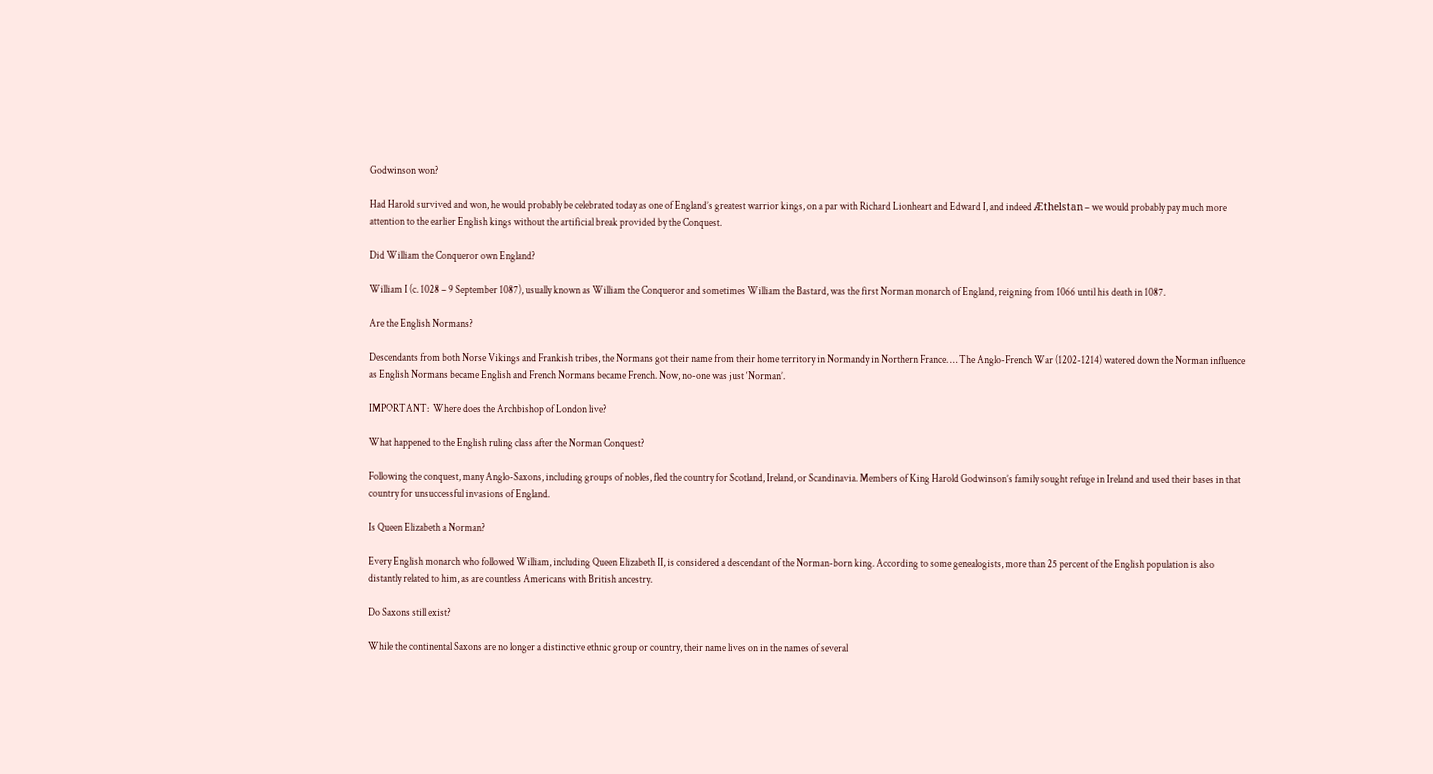Godwinson won?

Had Harold survived and won, he would probably be celebrated today as one of England’s greatest warrior kings, on a par with Richard Lionheart and Edward I, and indeed Æthelstan – we would probably pay much more attention to the earlier English kings without the artificial break provided by the Conquest.

Did William the Conqueror own England?

William I (c. 1028 – 9 September 1087), usually known as William the Conqueror and sometimes William the Bastard, was the first Norman monarch of England, reigning from 1066 until his death in 1087.

Are the English Normans?

Descendants from both Norse Vikings and Frankish tribes, the Normans got their name from their home territory in Normandy in Northern France. … The Anglo-French War (1202-1214) watered down the Norman influence as English Normans became English and French Normans became French. Now, no-one was just ‘Norman’.

IMPORTANT:  Where does the Archbishop of London live?

What happened to the English ruling class after the Norman Conquest?

Following the conquest, many Anglo-Saxons, including groups of nobles, fled the country for Scotland, Ireland, or Scandinavia. Members of King Harold Godwinson’s family sought refuge in Ireland and used their bases in that country for unsuccessful invasions of England.

Is Queen Elizabeth a Norman?

Every English monarch who followed William, including Queen Elizabeth II, is considered a descendant of the Norman-born king. According to some genealogists, more than 25 percent of the English population is also distantly related to him, as are countless Americans with British ancestry.

Do Saxons still exist?

While the continental Saxons are no longer a distinctive ethnic group or country, their name lives on in the names of several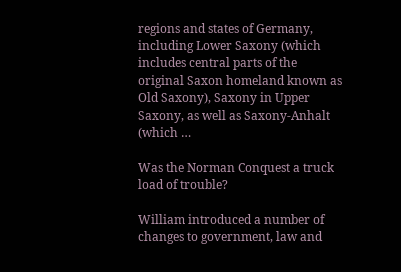regions and states of Germany, including Lower Saxony (which includes central parts of the original Saxon homeland known as Old Saxony), Saxony in Upper Saxony, as well as Saxony-Anhalt (which …

Was the Norman Conquest a truck load of trouble?

William introduced a number of changes to government, law and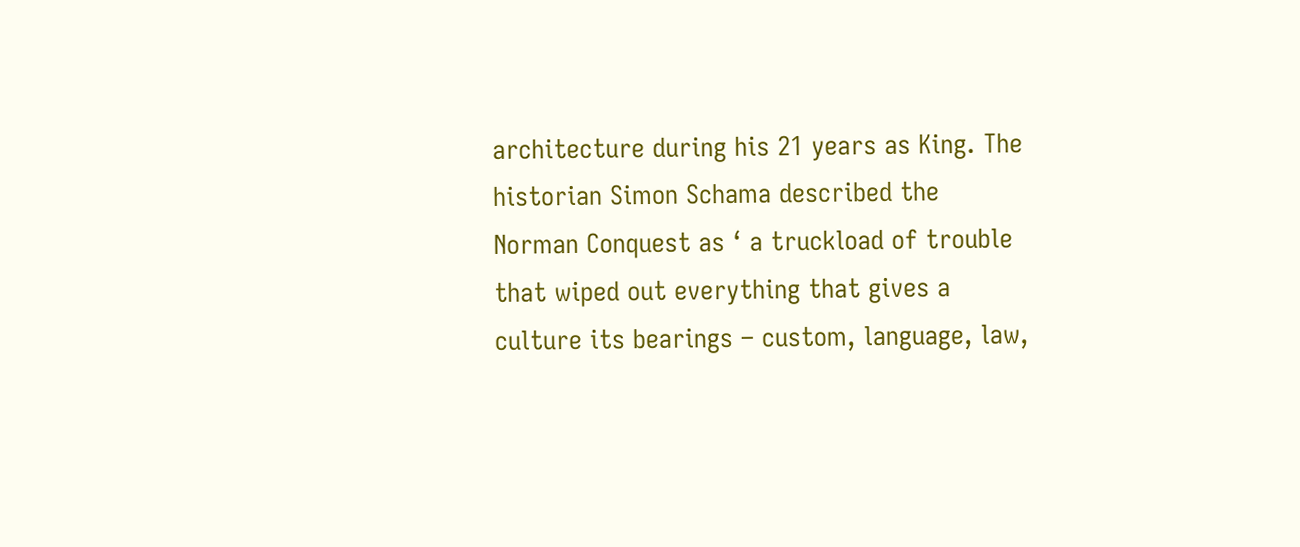architecture during his 21 years as King. The historian Simon Schama described the Norman Conquest as ‘ a truckload of trouble that wiped out everything that gives a culture its bearings – custom, language, law,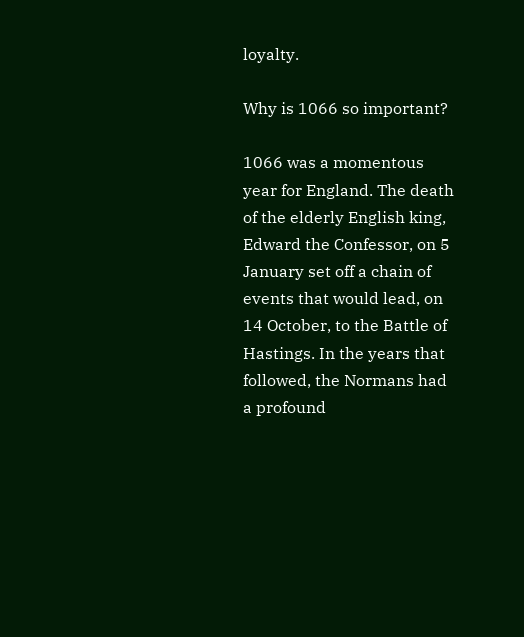loyalty.

Why is 1066 so important?

1066 was a momentous year for England. The death of the elderly English king, Edward the Confessor, on 5 January set off a chain of events that would lead, on 14 October, to the Battle of Hastings. In the years that followed, the Normans had a profound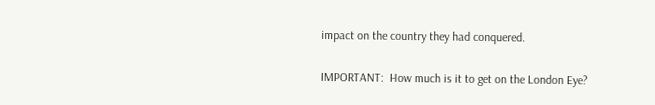impact on the country they had conquered.

IMPORTANT:  How much is it to get on the London Eye?